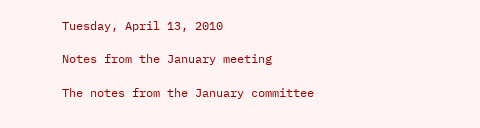Tuesday, April 13, 2010

Notes from the January meeting

The notes from the January committee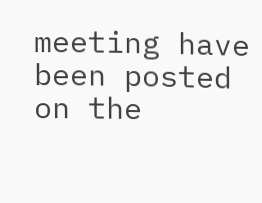meeting have been posted on the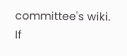committee's wiki. If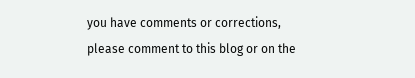you have comments or corrections, please comment to this blog or on the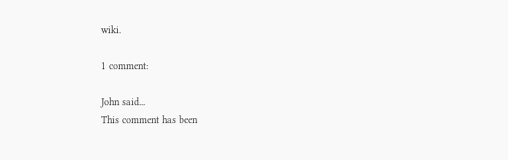wiki.

1 comment:

John said...
This comment has been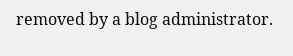removed by a blog administrator.